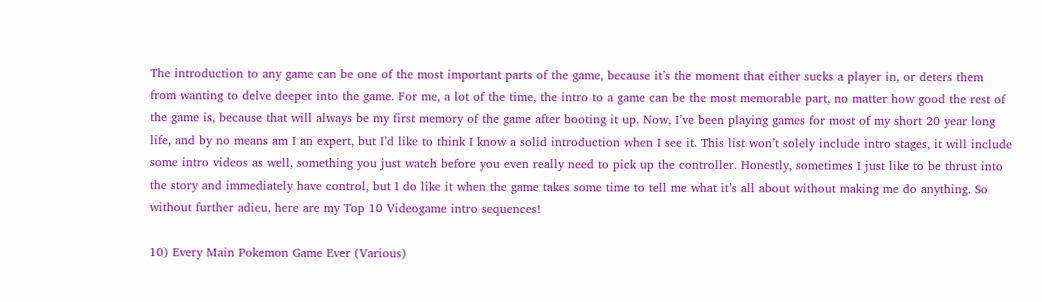The introduction to any game can be one of the most important parts of the game, because it’s the moment that either sucks a player in, or deters them from wanting to delve deeper into the game. For me, a lot of the time, the intro to a game can be the most memorable part, no matter how good the rest of the game is, because that will always be my first memory of the game after booting it up. Now, I’ve been playing games for most of my short 20 year long life, and by no means am I an expert, but I’d like to think I know a solid introduction when I see it. This list won’t solely include intro stages, it will include some intro videos as well, something you just watch before you even really need to pick up the controller. Honestly, sometimes I just like to be thrust into the story and immediately have control, but I do like it when the game takes some time to tell me what it’s all about without making me do anything. So without further adieu, here are my Top 10 Videogame intro sequences!

10) Every Main Pokemon Game Ever (Various)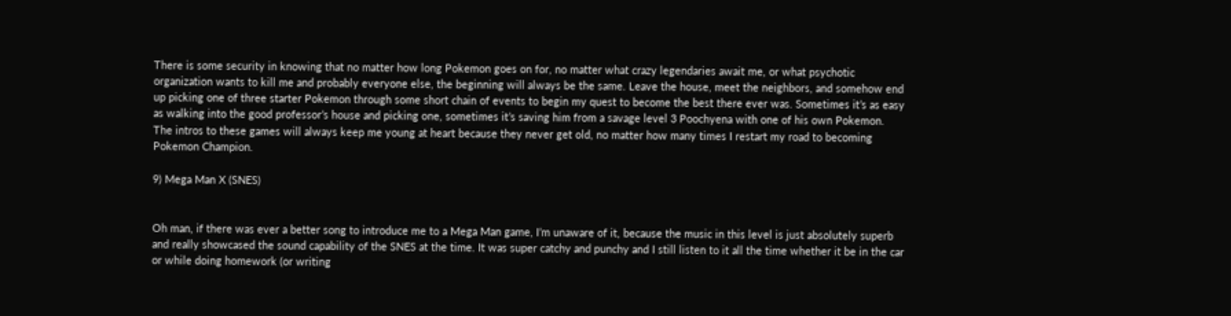There is some security in knowing that no matter how long Pokemon goes on for, no matter what crazy legendaries await me, or what psychotic organization wants to kill me and probably everyone else, the beginning will always be the same. Leave the house, meet the neighbors, and somehow end up picking one of three starter Pokemon through some short chain of events to begin my quest to become the best there ever was. Sometimes it’s as easy as walking into the good professor’s house and picking one, sometimes it’s saving him from a savage level 3 Poochyena with one of his own Pokemon. The intros to these games will always keep me young at heart because they never get old, no matter how many times I restart my road to becoming Pokemon Champion.

9) Mega Man X (SNES)


Oh man, if there was ever a better song to introduce me to a Mega Man game, I’m unaware of it, because the music in this level is just absolutely superb and really showcased the sound capability of the SNES at the time. It was super catchy and punchy and I still listen to it all the time whether it be in the car or while doing homework (or writing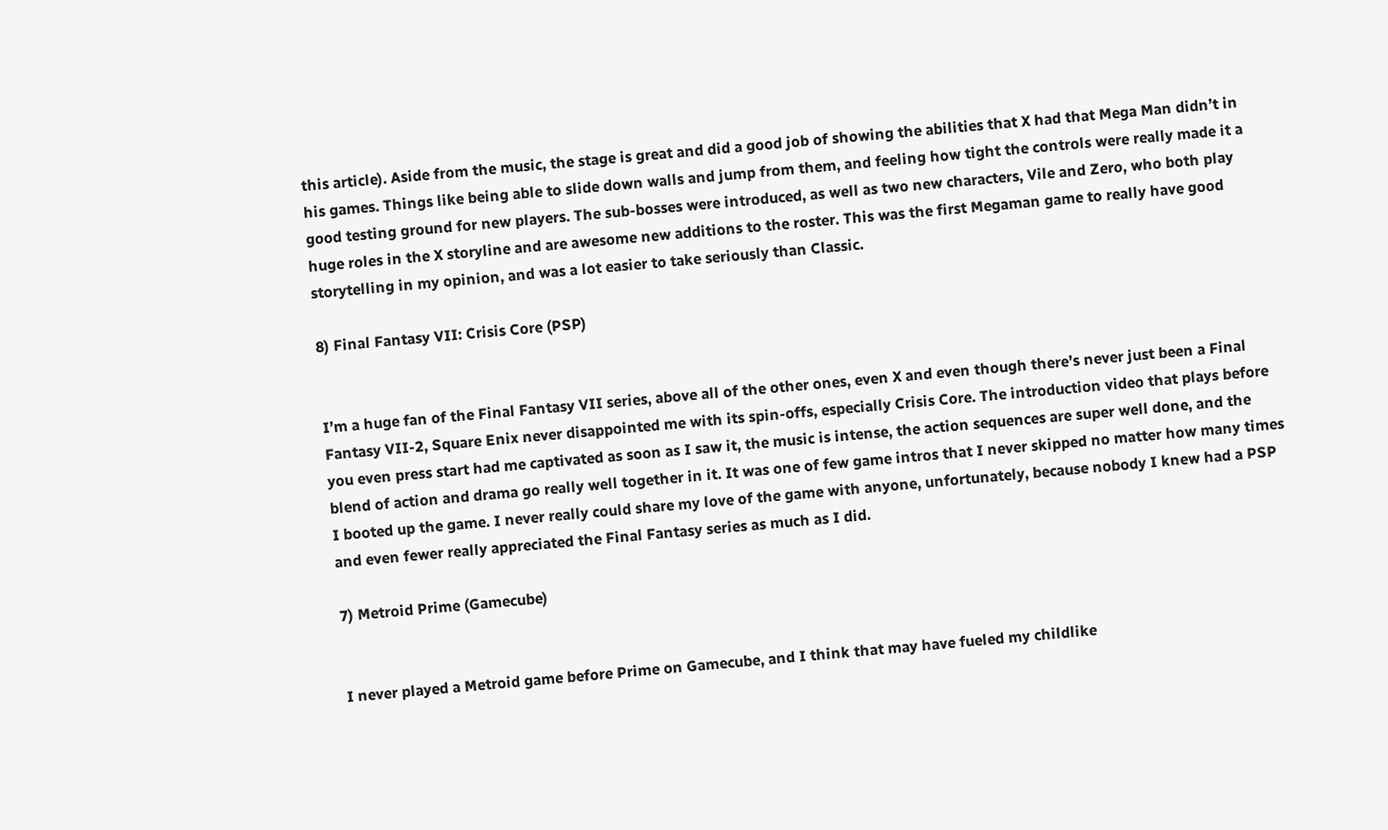this article). Aside from the music, the stage is great and did a good job of showing the abilities that X had that Mega Man didn’t in his games. Things like being able to slide down walls and jump from them, and feeling how tight the controls were really made it a good testing ground for new players. The sub-bosses were introduced, as well as two new characters, Vile and Zero, who both play huge roles in the X storyline and are awesome new additions to the roster. This was the first Megaman game to really have good storytelling in my opinion, and was a lot easier to take seriously than Classic.

8) Final Fantasy VII: Crisis Core (PSP)


I’m a huge fan of the Final Fantasy VII series, above all of the other ones, even X and even though there’s never just been a Final Fantasy VII-2, Square Enix never disappointed me with its spin-offs, especially Crisis Core. The introduction video that plays before you even press start had me captivated as soon as I saw it, the music is intense, the action sequences are super well done, and the blend of action and drama go really well together in it. It was one of few game intros that I never skipped no matter how many times I booted up the game. I never really could share my love of the game with anyone, unfortunately, because nobody I knew had a PSP and even fewer really appreciated the Final Fantasy series as much as I did.

7) Metroid Prime (Gamecube)


I never played a Metroid game before Prime on Gamecube, and I think that may have fueled my childlike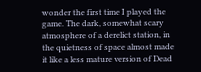wonder the first time I played the game. The dark, somewhat scary atmosphere of a derelict station, in the quietness of space almost made it like a less mature version of Dead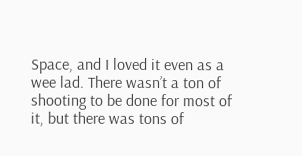Space, and I loved it even as a wee lad. There wasn’t a ton of shooting to be done for most of it, but there was tons of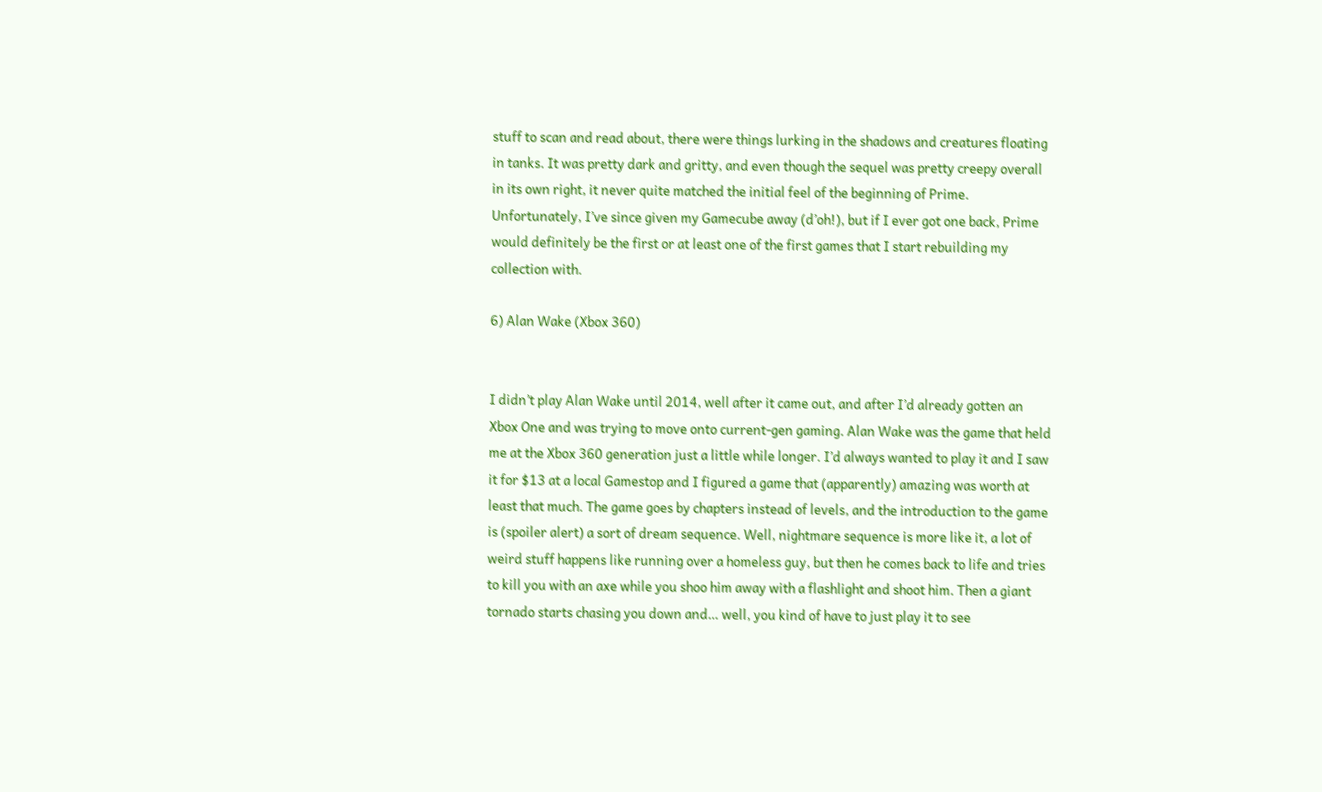stuff to scan and read about, there were things lurking in the shadows and creatures floating in tanks. It was pretty dark and gritty, and even though the sequel was pretty creepy overall in its own right, it never quite matched the initial feel of the beginning of Prime. Unfortunately, I’ve since given my Gamecube away (d’oh!), but if I ever got one back, Prime would definitely be the first or at least one of the first games that I start rebuilding my collection with.

6) Alan Wake (Xbox 360)


I didn’t play Alan Wake until 2014, well after it came out, and after I’d already gotten an Xbox One and was trying to move onto current-gen gaming. Alan Wake was the game that held me at the Xbox 360 generation just a little while longer. I’d always wanted to play it and I saw it for $13 at a local Gamestop and I figured a game that (apparently) amazing was worth at least that much. The game goes by chapters instead of levels, and the introduction to the game is (spoiler alert) a sort of dream sequence. Well, nightmare sequence is more like it, a lot of weird stuff happens like running over a homeless guy, but then he comes back to life and tries to kill you with an axe while you shoo him away with a flashlight and shoot him. Then a giant tornado starts chasing you down and… well, you kind of have to just play it to see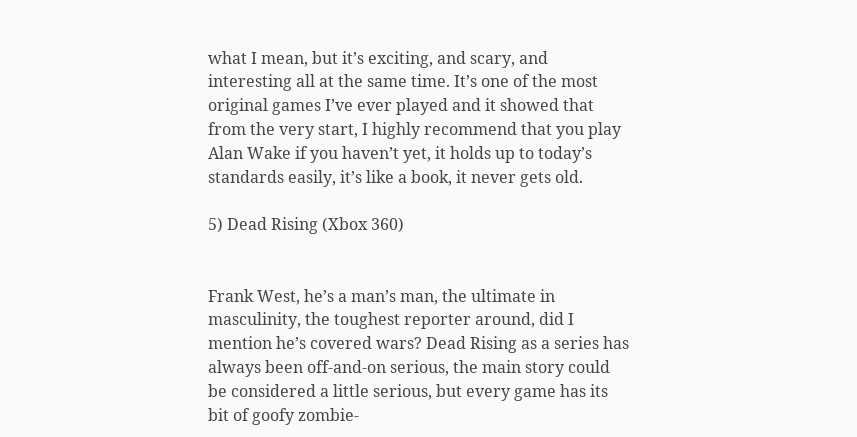what I mean, but it’s exciting, and scary, and interesting all at the same time. It’s one of the most original games I’ve ever played and it showed that from the very start, I highly recommend that you play Alan Wake if you haven’t yet, it holds up to today’s standards easily, it’s like a book, it never gets old.

5) Dead Rising (Xbox 360)


Frank West, he’s a man’s man, the ultimate in masculinity, the toughest reporter around, did I mention he’s covered wars? Dead Rising as a series has always been off-and-on serious, the main story could be considered a little serious, but every game has its bit of goofy zombie-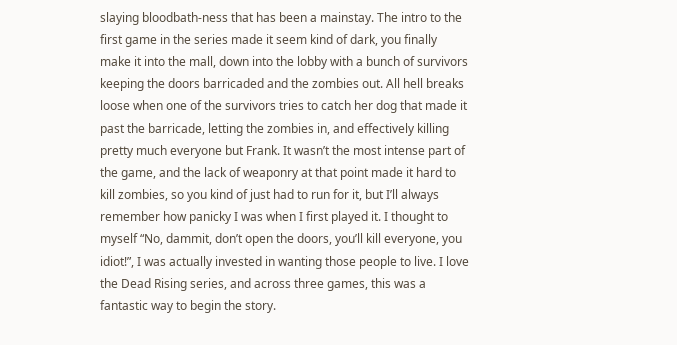slaying bloodbath-ness that has been a mainstay. The intro to the first game in the series made it seem kind of dark, you finally make it into the mall, down into the lobby with a bunch of survivors keeping the doors barricaded and the zombies out. All hell breaks loose when one of the survivors tries to catch her dog that made it past the barricade, letting the zombies in, and effectively killing pretty much everyone but Frank. It wasn’t the most intense part of the game, and the lack of weaponry at that point made it hard to kill zombies, so you kind of just had to run for it, but I’ll always remember how panicky I was when I first played it. I thought to myself “No, dammit, don’t open the doors, you’ll kill everyone, you idiot!”, I was actually invested in wanting those people to live. I love the Dead Rising series, and across three games, this was a fantastic way to begin the story.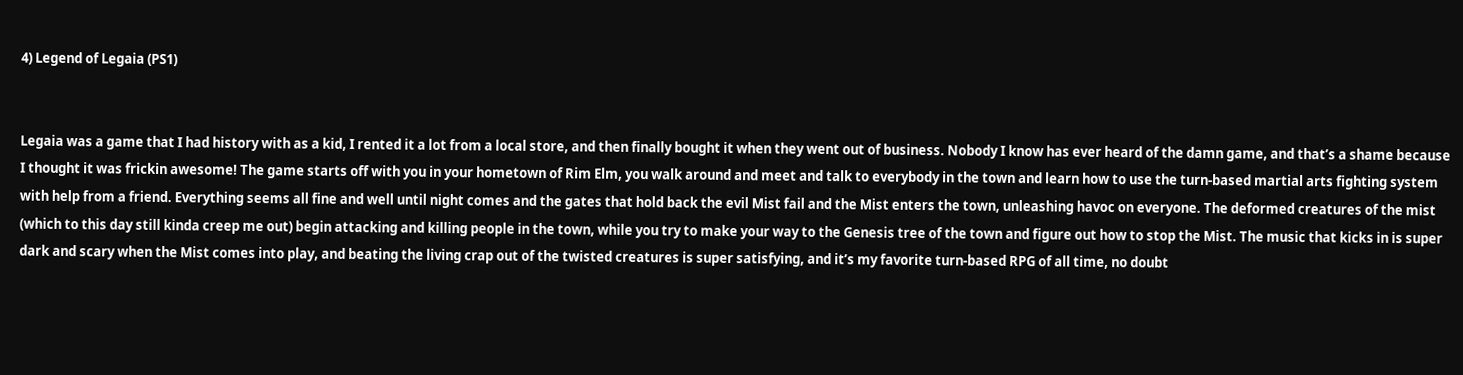4) Legend of Legaia (PS1)


Legaia was a game that I had history with as a kid, I rented it a lot from a local store, and then finally bought it when they went out of business. Nobody I know has ever heard of the damn game, and that’s a shame because I thought it was frickin awesome! The game starts off with you in your hometown of Rim Elm, you walk around and meet and talk to everybody in the town and learn how to use the turn-based martial arts fighting system with help from a friend. Everything seems all fine and well until night comes and the gates that hold back the evil Mist fail and the Mist enters the town, unleashing havoc on everyone. The deformed creatures of the mist (which to this day still kinda creep me out) begin attacking and killing people in the town, while you try to make your way to the Genesis tree of the town and figure out how to stop the Mist. The music that kicks in is super dark and scary when the Mist comes into play, and beating the living crap out of the twisted creatures is super satisfying, and it’s my favorite turn-based RPG of all time, no doubt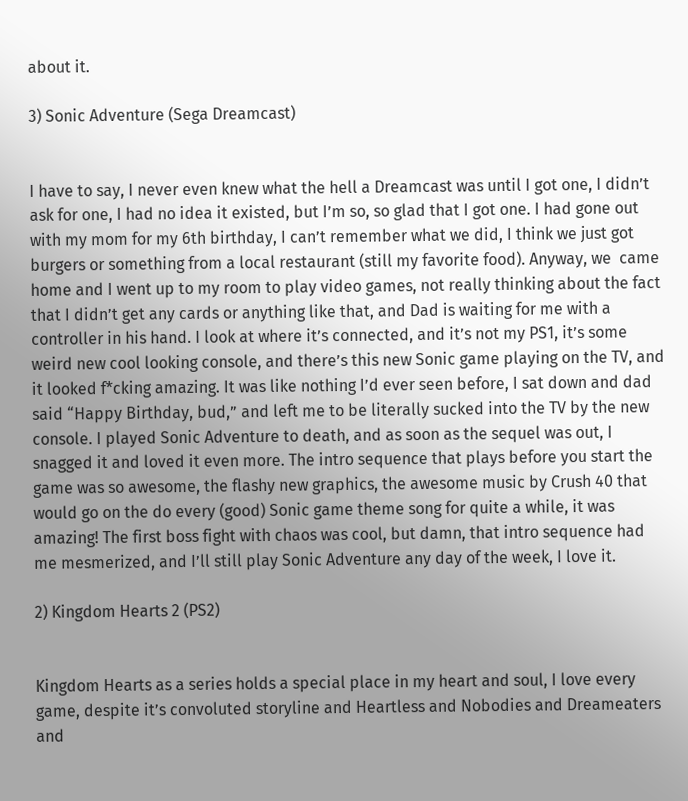about it.

3) Sonic Adventure (Sega Dreamcast)


I have to say, I never even knew what the hell a Dreamcast was until I got one, I didn’t ask for one, I had no idea it existed, but I’m so, so glad that I got one. I had gone out with my mom for my 6th birthday, I can’t remember what we did, I think we just got burgers or something from a local restaurant (still my favorite food). Anyway, we  came home and I went up to my room to play video games, not really thinking about the fact that I didn’t get any cards or anything like that, and Dad is waiting for me with a controller in his hand. I look at where it’s connected, and it’s not my PS1, it’s some weird new cool looking console, and there’s this new Sonic game playing on the TV, and it looked f*cking amazing. It was like nothing I’d ever seen before, I sat down and dad said “Happy Birthday, bud,” and left me to be literally sucked into the TV by the new console. I played Sonic Adventure to death, and as soon as the sequel was out, I snagged it and loved it even more. The intro sequence that plays before you start the game was so awesome, the flashy new graphics, the awesome music by Crush 40 that would go on the do every (good) Sonic game theme song for quite a while, it was amazing! The first boss fight with chaos was cool, but damn, that intro sequence had me mesmerized, and I’ll still play Sonic Adventure any day of the week, I love it.

2) Kingdom Hearts 2 (PS2)


Kingdom Hearts as a series holds a special place in my heart and soul, I love every game, despite it’s convoluted storyline and Heartless and Nobodies and Dreameaters and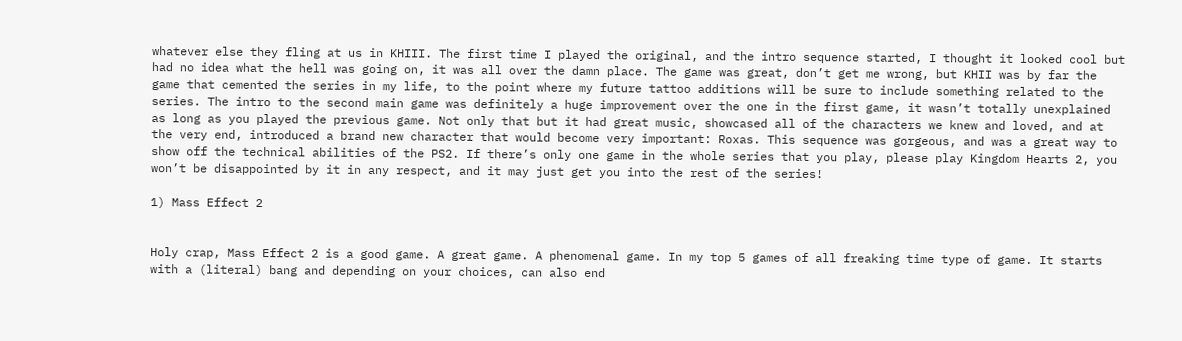whatever else they fling at us in KHIII. The first time I played the original, and the intro sequence started, I thought it looked cool but had no idea what the hell was going on, it was all over the damn place. The game was great, don’t get me wrong, but KHII was by far the game that cemented the series in my life, to the point where my future tattoo additions will be sure to include something related to the series. The intro to the second main game was definitely a huge improvement over the one in the first game, it wasn’t totally unexplained as long as you played the previous game. Not only that but it had great music, showcased all of the characters we knew and loved, and at the very end, introduced a brand new character that would become very important: Roxas. This sequence was gorgeous, and was a great way to show off the technical abilities of the PS2. If there’s only one game in the whole series that you play, please play Kingdom Hearts 2, you won’t be disappointed by it in any respect, and it may just get you into the rest of the series!

1) Mass Effect 2


Holy crap, Mass Effect 2 is a good game. A great game. A phenomenal game. In my top 5 games of all freaking time type of game. It starts with a (literal) bang and depending on your choices, can also end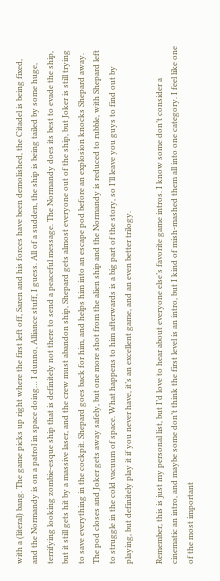with a (literal) bang. The game picks up right where the first left off, Saren and his forces have been demolished, the Citadel is being fixed, and the Normandy is on a patrol in space doing… I dunno, Alliance stuff, I guess. All of a sudden, the ship is being tailed by some huge, terrifying looking zombie-esque ship that is definitely not there to send a peaceful message. The Normandy does its best to evade the ship, but it still gets hit by a massive laser, and the crew must abandon ship, Shepard gets almost everyone out of the ship, but Joker is still trying to save everything in the cockpit. Shepard goes back for him, and helps him into an escape pod before an explosion knocks Shepard away. The pod closes and Joker gets away safely, but one more shot from the alien ship and the Normandy is reduced to rubble, with Shepard left to struggle in the cold vacuum of space. What happens to him afterwards is a big part of the story, so I’ll leave you guys to find out by playing, but definitely play it if you never have, it’s an excellent game, and an even better trilogy.

Remember, this is just my personal list, but I’d love to hear about everyone else’s favorite game intros. I know some don’t consider a cinematic an intro, and maybe some don’t think the first level is an intro, but I kind of mish-mashed them all into one category. I feel like one of the most important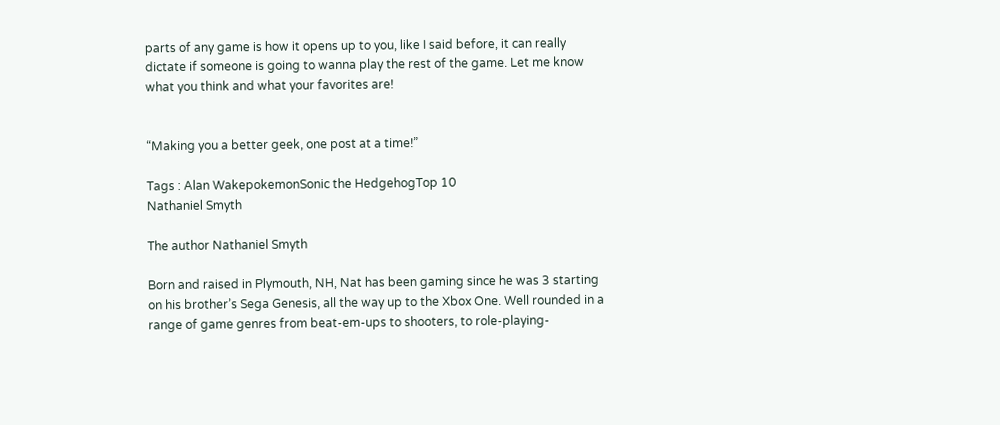parts of any game is how it opens up to you, like I said before, it can really dictate if someone is going to wanna play the rest of the game. Let me know what you think and what your favorites are!


“Making you a better geek, one post at a time!”

Tags : Alan WakepokemonSonic the HedgehogTop 10
Nathaniel Smyth

The author Nathaniel Smyth

Born and raised in Plymouth, NH, Nat has been gaming since he was 3 starting on his brother’s Sega Genesis, all the way up to the Xbox One. Well rounded in a range of game genres from beat-em-ups to shooters, to role-playing-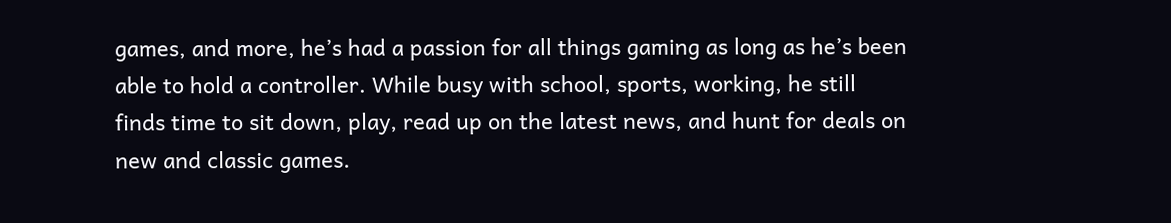games, and more, he’s had a passion for all things gaming as long as he’s been able to hold a controller. While busy with school, sports, working, he still finds time to sit down, play, read up on the latest news, and hunt for deals on new and classic games.